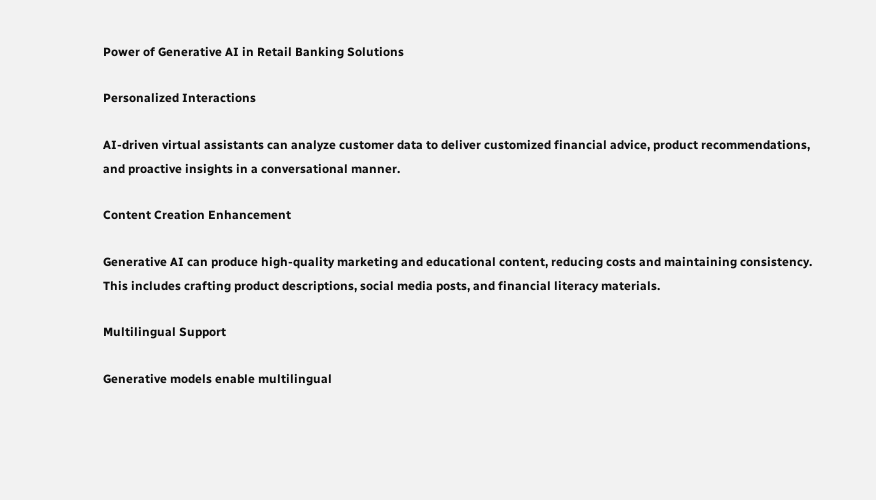Power of Generative AI in Retail Banking Solutions

Personalized Interactions

AI-driven virtual assistants can analyze customer data to deliver customized financial advice, product recommendations, and proactive insights in a conversational manner.

Content Creation Enhancement

Generative AI can produce high-quality marketing and educational content, reducing costs and maintaining consistency. This includes crafting product descriptions, social media posts, and financial literacy materials.

Multilingual Support

Generative models enable multilingual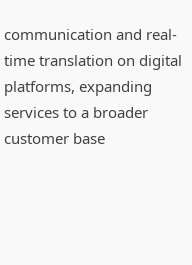communication and real-time translation on digital platforms, expanding services to a broader customer base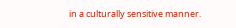in a culturally sensitive manner.